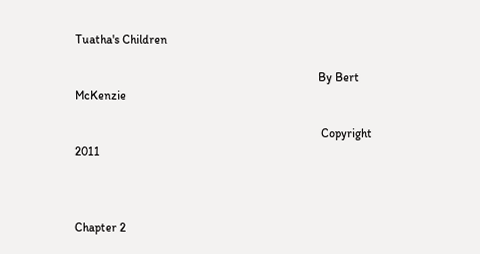Tuatha's Children

                                                                                 By Bert McKenzie

                                                                                  Copyright 2011



Chapter 2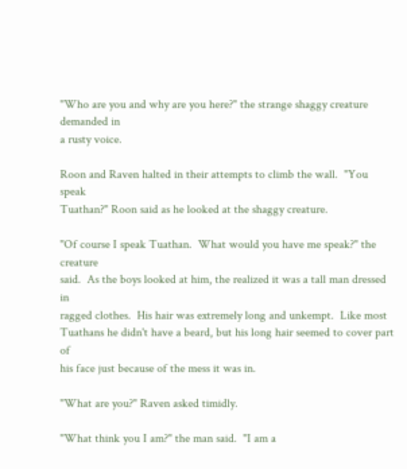"Who are you and why are you here?" the strange shaggy creature demanded in
a rusty voice.

Roon and Raven halted in their attempts to climb the wall.  "You speak
Tuathan?" Roon said as he looked at the shaggy creature.

"Of course I speak Tuathan.  What would you have me speak?" the creature
said.  As the boys looked at him, the realized it was a tall man dressed in
ragged clothes.  His hair was extremely long and unkempt.  Like most
Tuathans he didn't have a beard, but his long hair seemed to cover part of
his face just because of the mess it was in.

"What are you?" Raven asked timidly.

"What think you I am?" the man said.  "I am a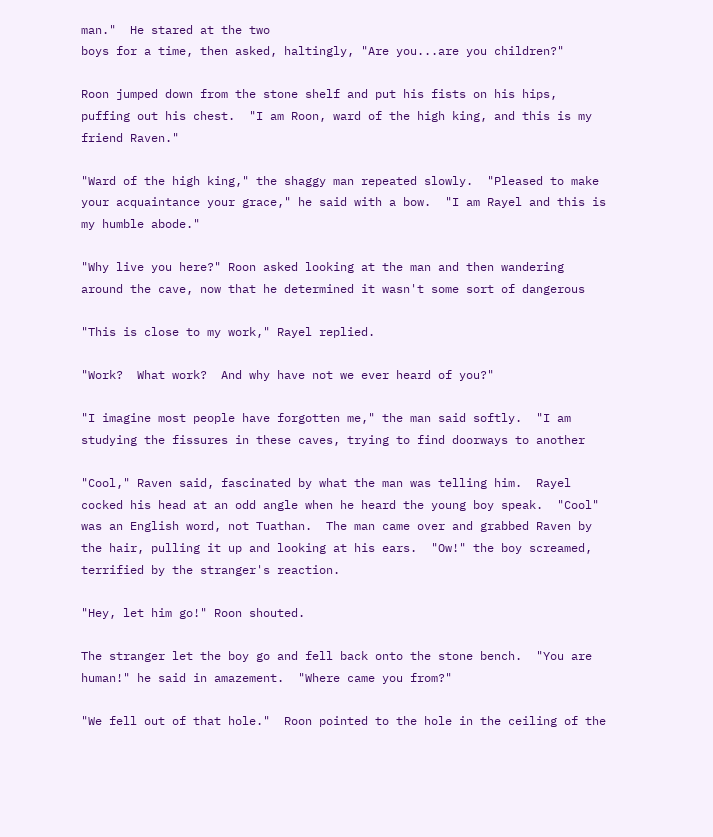man."  He stared at the two
boys for a time, then asked, haltingly, "Are you...are you children?"

Roon jumped down from the stone shelf and put his fists on his hips,
puffing out his chest.  "I am Roon, ward of the high king, and this is my
friend Raven."

"Ward of the high king," the shaggy man repeated slowly.  "Pleased to make
your acquaintance your grace," he said with a bow.  "I am Rayel and this is
my humble abode."

"Why live you here?" Roon asked looking at the man and then wandering
around the cave, now that he determined it wasn't some sort of dangerous

"This is close to my work," Rayel replied.

"Work?  What work?  And why have not we ever heard of you?"

"I imagine most people have forgotten me," the man said softly.  "I am
studying the fissures in these caves, trying to find doorways to another

"Cool," Raven said, fascinated by what the man was telling him.  Rayel
cocked his head at an odd angle when he heard the young boy speak.  "Cool"
was an English word, not Tuathan.  The man came over and grabbed Raven by
the hair, pulling it up and looking at his ears.  "Ow!" the boy screamed,
terrified by the stranger's reaction.

"Hey, let him go!" Roon shouted.

The stranger let the boy go and fell back onto the stone bench.  "You are
human!" he said in amazement.  "Where came you from?"

"We fell out of that hole."  Roon pointed to the hole in the ceiling of the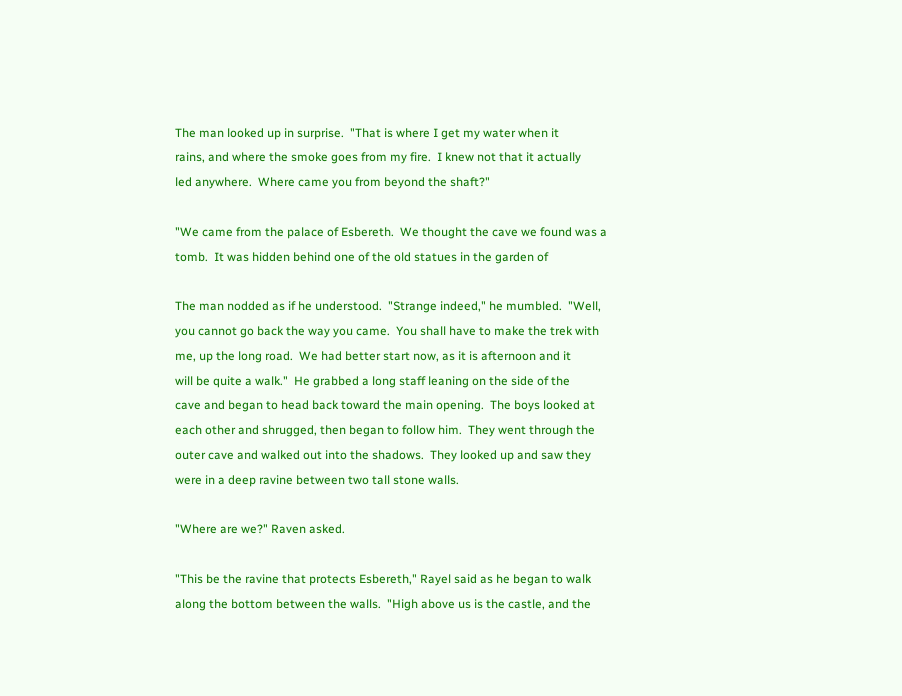The man looked up in surprise.  "That is where I get my water when it
rains, and where the smoke goes from my fire.  I knew not that it actually
led anywhere.  Where came you from beyond the shaft?"

"We came from the palace of Esbereth.  We thought the cave we found was a
tomb.  It was hidden behind one of the old statues in the garden of

The man nodded as if he understood.  "Strange indeed," he mumbled.  "Well,
you cannot go back the way you came.  You shall have to make the trek with
me, up the long road.  We had better start now, as it is afternoon and it
will be quite a walk."  He grabbed a long staff leaning on the side of the
cave and began to head back toward the main opening.  The boys looked at
each other and shrugged, then began to follow him.  They went through the
outer cave and walked out into the shadows.  They looked up and saw they
were in a deep ravine between two tall stone walls.

"Where are we?" Raven asked.

"This be the ravine that protects Esbereth," Rayel said as he began to walk
along the bottom between the walls.  "High above us is the castle, and the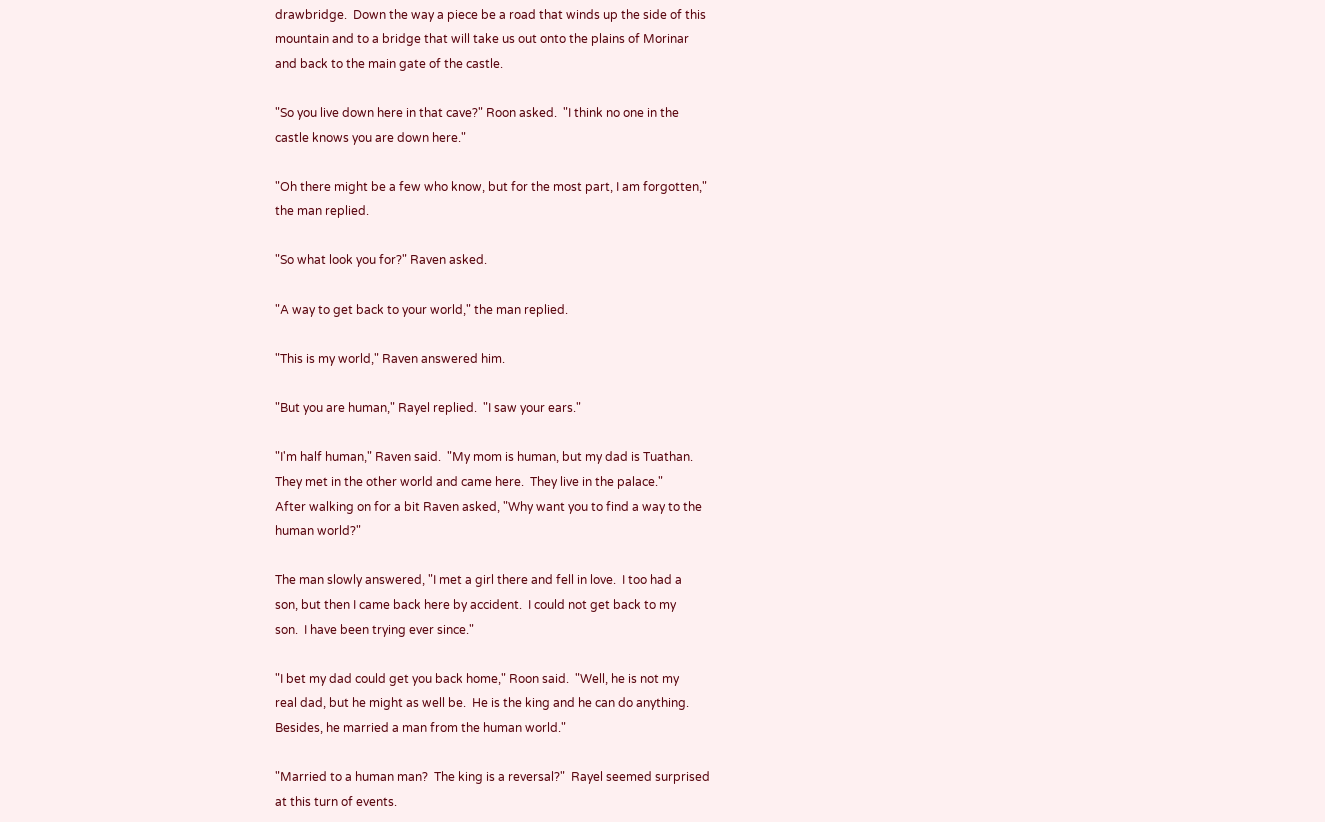drawbridge.  Down the way a piece be a road that winds up the side of this
mountain and to a bridge that will take us out onto the plains of Morinar
and back to the main gate of the castle.

"So you live down here in that cave?" Roon asked.  "I think no one in the
castle knows you are down here."

"Oh there might be a few who know, but for the most part, I am forgotten,"
the man replied.

"So what look you for?" Raven asked.

"A way to get back to your world," the man replied.

"This is my world," Raven answered him.

"But you are human," Rayel replied.  "I saw your ears."

"I'm half human," Raven said.  "My mom is human, but my dad is Tuathan.
They met in the other world and came here.  They live in the palace."
After walking on for a bit Raven asked, "Why want you to find a way to the
human world?"

The man slowly answered, "I met a girl there and fell in love.  I too had a
son, but then I came back here by accident.  I could not get back to my
son.  I have been trying ever since."

"I bet my dad could get you back home," Roon said.  "Well, he is not my
real dad, but he might as well be.  He is the king and he can do anything.
Besides, he married a man from the human world."

"Married to a human man?  The king is a reversal?"  Rayel seemed surprised
at this turn of events.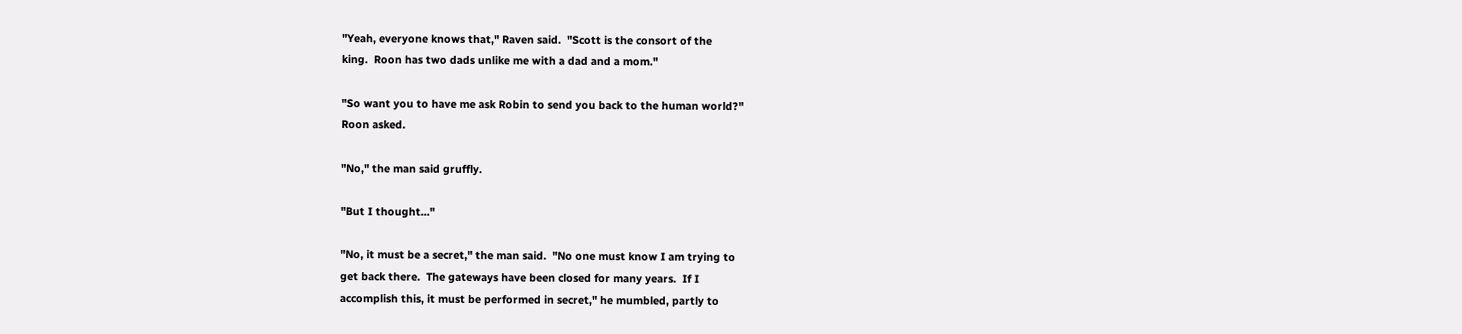"Yeah, everyone knows that," Raven said.  "Scott is the consort of the
king.  Roon has two dads unlike me with a dad and a mom."

"So want you to have me ask Robin to send you back to the human world?"
Roon asked.

"No," the man said gruffly.

"But I thought..."

"No, it must be a secret," the man said.  "No one must know I am trying to
get back there.  The gateways have been closed for many years.  If I
accomplish this, it must be performed in secret," he mumbled, partly to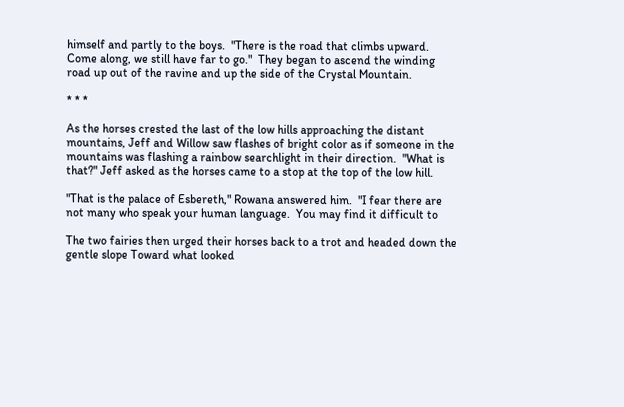himself and partly to the boys.  "There is the road that climbs upward.
Come along, we still have far to go."  They began to ascend the winding
road up out of the ravine and up the side of the Crystal Mountain.

* * *

As the horses crested the last of the low hills approaching the distant
mountains, Jeff and Willow saw flashes of bright color as if someone in the
mountains was flashing a rainbow searchlight in their direction.  "What is
that?" Jeff asked as the horses came to a stop at the top of the low hill.

"That is the palace of Esbereth," Rowana answered him.  "I fear there are
not many who speak your human language.  You may find it difficult to

The two fairies then urged their horses back to a trot and headed down the
gentle slope Toward what looked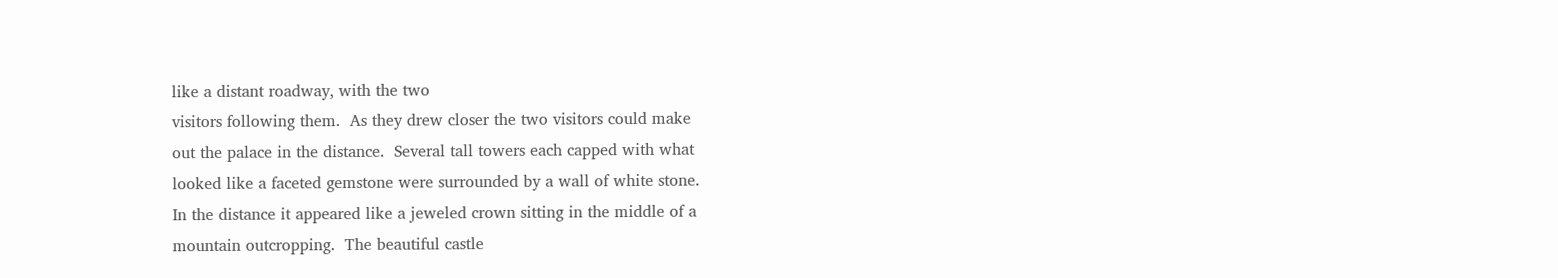like a distant roadway, with the two
visitors following them.  As they drew closer the two visitors could make
out the palace in the distance.  Several tall towers each capped with what
looked like a faceted gemstone were surrounded by a wall of white stone.
In the distance it appeared like a jeweled crown sitting in the middle of a
mountain outcropping.  The beautiful castle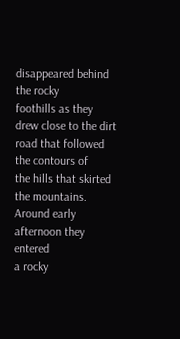disappeared behind the rocky
foothills as they drew close to the dirt road that followed the contours of
the hills that skirted the mountains.  Around early afternoon they entered
a rocky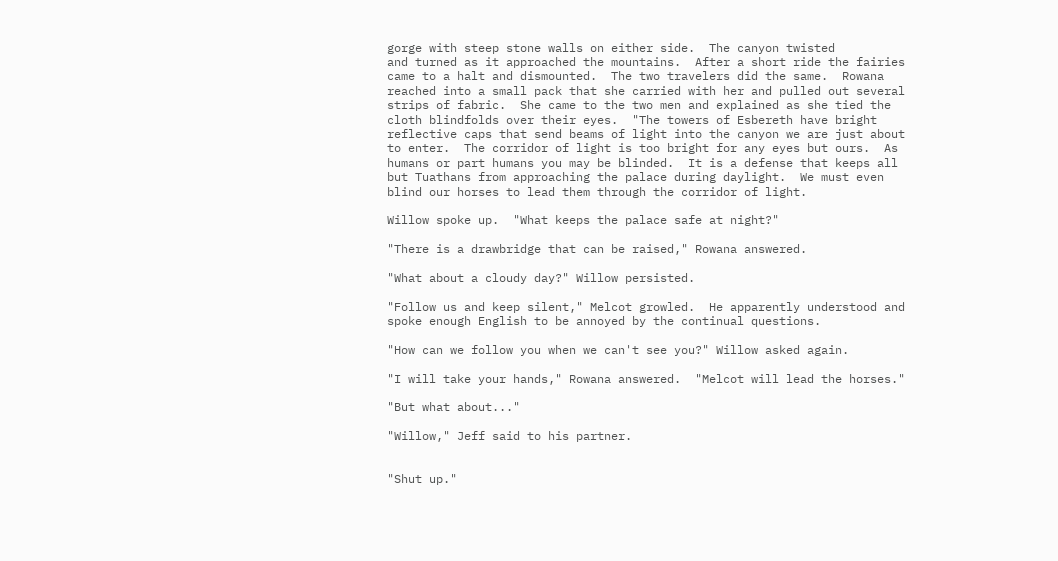gorge with steep stone walls on either side.  The canyon twisted
and turned as it approached the mountains.  After a short ride the fairies
came to a halt and dismounted.  The two travelers did the same.  Rowana
reached into a small pack that she carried with her and pulled out several
strips of fabric.  She came to the two men and explained as she tied the
cloth blindfolds over their eyes.  "The towers of Esbereth have bright
reflective caps that send beams of light into the canyon we are just about
to enter.  The corridor of light is too bright for any eyes but ours.  As
humans or part humans you may be blinded.  It is a defense that keeps all
but Tuathans from approaching the palace during daylight.  We must even
blind our horses to lead them through the corridor of light.

Willow spoke up.  "What keeps the palace safe at night?"

"There is a drawbridge that can be raised," Rowana answered.

"What about a cloudy day?" Willow persisted.

"Follow us and keep silent," Melcot growled.  He apparently understood and
spoke enough English to be annoyed by the continual questions.

"How can we follow you when we can't see you?" Willow asked again.

"I will take your hands," Rowana answered.  "Melcot will lead the horses."

"But what about..."

"Willow," Jeff said to his partner.


"Shut up."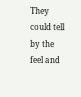They could tell by the feel and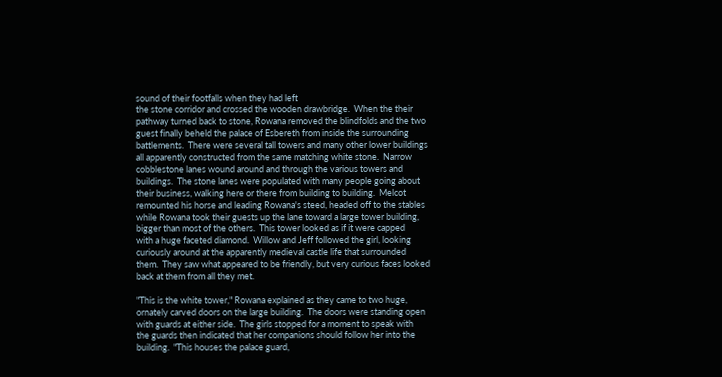sound of their footfalls when they had left
the stone corridor and crossed the wooden drawbridge.  When the their
pathway turned back to stone, Rowana removed the blindfolds and the two
guest finally beheld the palace of Esbereth from inside the surrounding
battlements.  There were several tall towers and many other lower buildings
all apparently constructed from the same matching white stone.  Narrow
cobblestone lanes wound around and through the various towers and
buildings.  The stone lanes were populated with many people going about
their business, walking here or there from building to building.  Melcot
remounted his horse and leading Rowana's steed, headed off to the stables
while Rowana took their guests up the lane toward a large tower building,
bigger than most of the others.  This tower looked as if it were capped
with a huge faceted diamond.  Willow and Jeff followed the girl, looking
curiously around at the apparently medieval castle life that surrounded
them.  They saw what appeared to be friendly, but very curious faces looked
back at them from all they met.

"This is the white tower," Rowana explained as they came to two huge,
ornately carved doors on the large building.  The doors were standing open
with guards at either side.  The girls stopped for a moment to speak with
the guards then indicated that her companions should follow her into the
building.  "This houses the palace guard,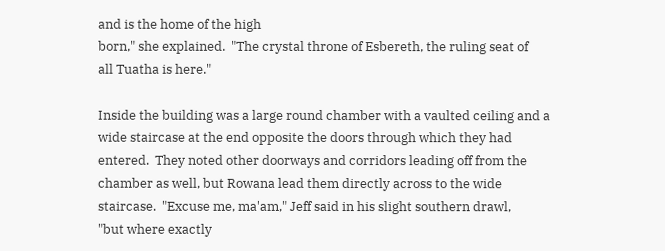and is the home of the high
born," she explained.  "The crystal throne of Esbereth, the ruling seat of
all Tuatha is here."

Inside the building was a large round chamber with a vaulted ceiling and a
wide staircase at the end opposite the doors through which they had
entered.  They noted other doorways and corridors leading off from the
chamber as well, but Rowana lead them directly across to the wide
staircase.  "Excuse me, ma'am," Jeff said in his slight southern drawl,
"but where exactly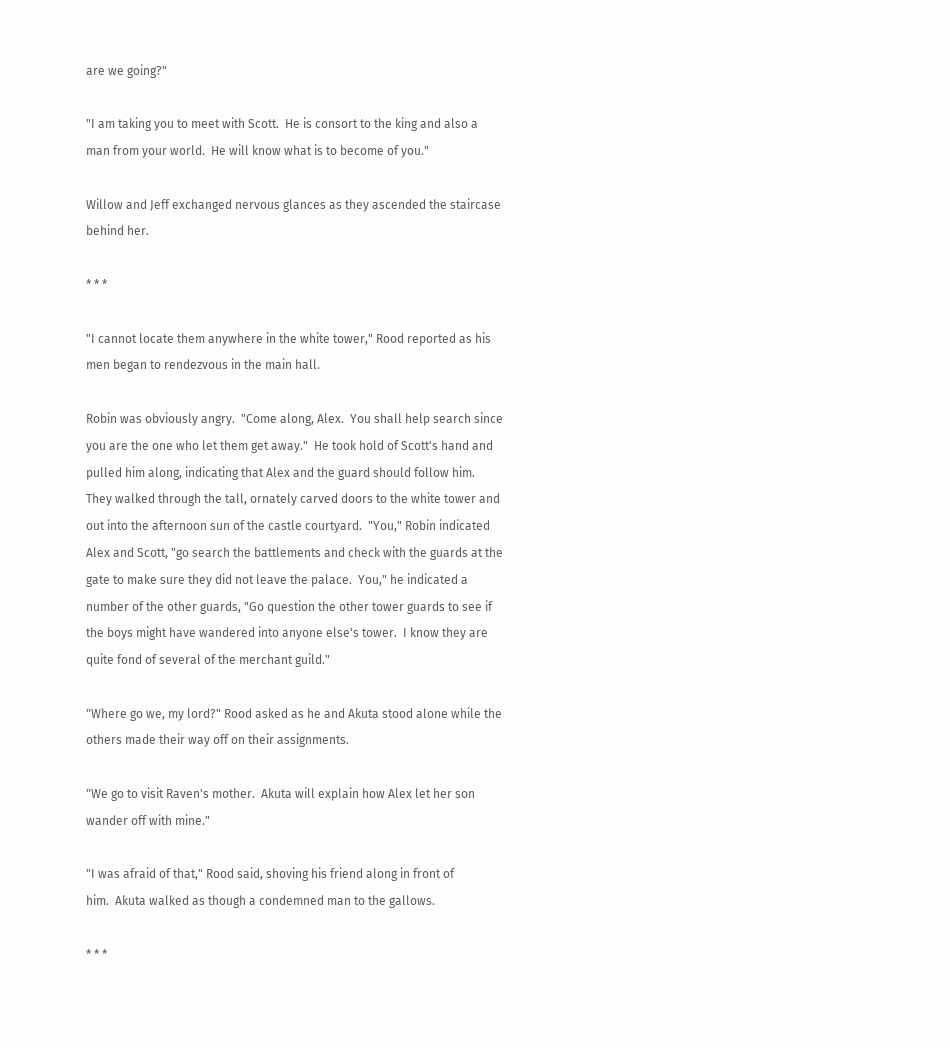are we going?"

"I am taking you to meet with Scott.  He is consort to the king and also a
man from your world.  He will know what is to become of you."

Willow and Jeff exchanged nervous glances as they ascended the staircase
behind her.

* * *

"I cannot locate them anywhere in the white tower," Rood reported as his
men began to rendezvous in the main hall.

Robin was obviously angry.  "Come along, Alex.  You shall help search since
you are the one who let them get away."  He took hold of Scott's hand and
pulled him along, indicating that Alex and the guard should follow him.
They walked through the tall, ornately carved doors to the white tower and
out into the afternoon sun of the castle courtyard.  "You," Robin indicated
Alex and Scott, "go search the battlements and check with the guards at the
gate to make sure they did not leave the palace.  You," he indicated a
number of the other guards, "Go question the other tower guards to see if
the boys might have wandered into anyone else's tower.  I know they are
quite fond of several of the merchant guild."

"Where go we, my lord?" Rood asked as he and Akuta stood alone while the
others made their way off on their assignments.

"We go to visit Raven's mother.  Akuta will explain how Alex let her son
wander off with mine."

"I was afraid of that," Rood said, shoving his friend along in front of
him.  Akuta walked as though a condemned man to the gallows.

* * *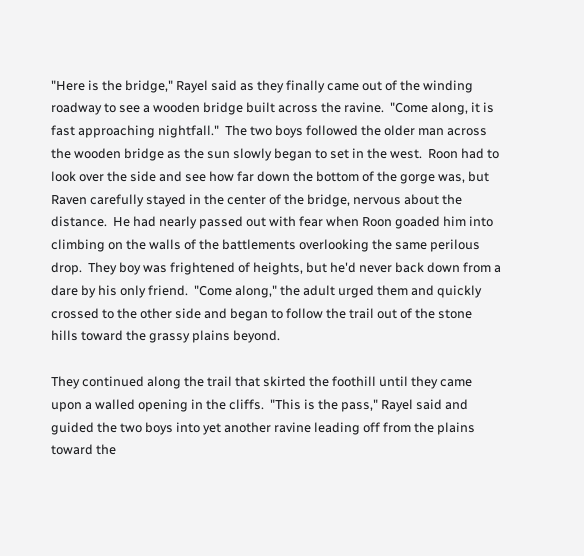"Here is the bridge," Rayel said as they finally came out of the winding
roadway to see a wooden bridge built across the ravine.  "Come along, it is
fast approaching nightfall."  The two boys followed the older man across
the wooden bridge as the sun slowly began to set in the west.  Roon had to
look over the side and see how far down the bottom of the gorge was, but
Raven carefully stayed in the center of the bridge, nervous about the
distance.  He had nearly passed out with fear when Roon goaded him into
climbing on the walls of the battlements overlooking the same perilous
drop.  They boy was frightened of heights, but he'd never back down from a
dare by his only friend.  "Come along," the adult urged them and quickly
crossed to the other side and began to follow the trail out of the stone
hills toward the grassy plains beyond.

They continued along the trail that skirted the foothill until they came
upon a walled opening in the cliffs.  "This is the pass," Rayel said and
guided the two boys into yet another ravine leading off from the plains
toward the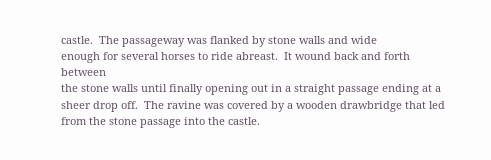castle.  The passageway was flanked by stone walls and wide
enough for several horses to ride abreast.  It wound back and forth between
the stone walls until finally opening out in a straight passage ending at a
sheer drop off.  The ravine was covered by a wooden drawbridge that led
from the stone passage into the castle.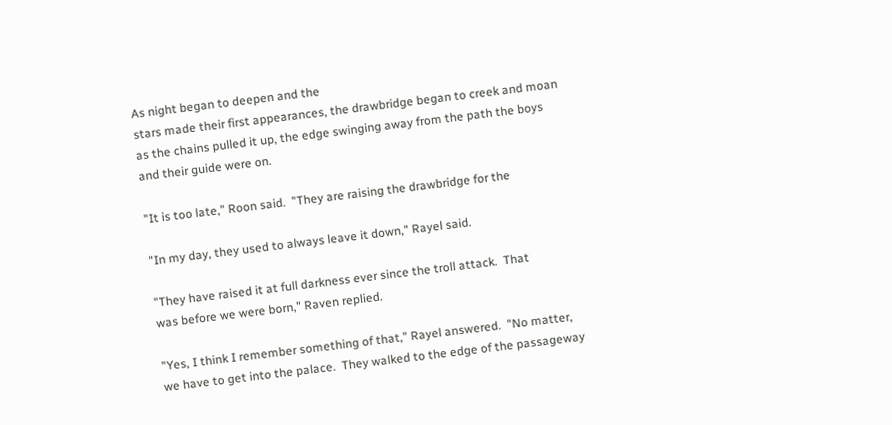As night began to deepen and the
stars made their first appearances, the drawbridge began to creek and moan
as the chains pulled it up, the edge swinging away from the path the boys
and their guide were on.

"It is too late," Roon said.  "They are raising the drawbridge for the

"In my day, they used to always leave it down," Rayel said.

"They have raised it at full darkness ever since the troll attack.  That
was before we were born," Raven replied.

"Yes, I think I remember something of that," Rayel answered.  "No matter,
we have to get into the palace.  They walked to the edge of the passageway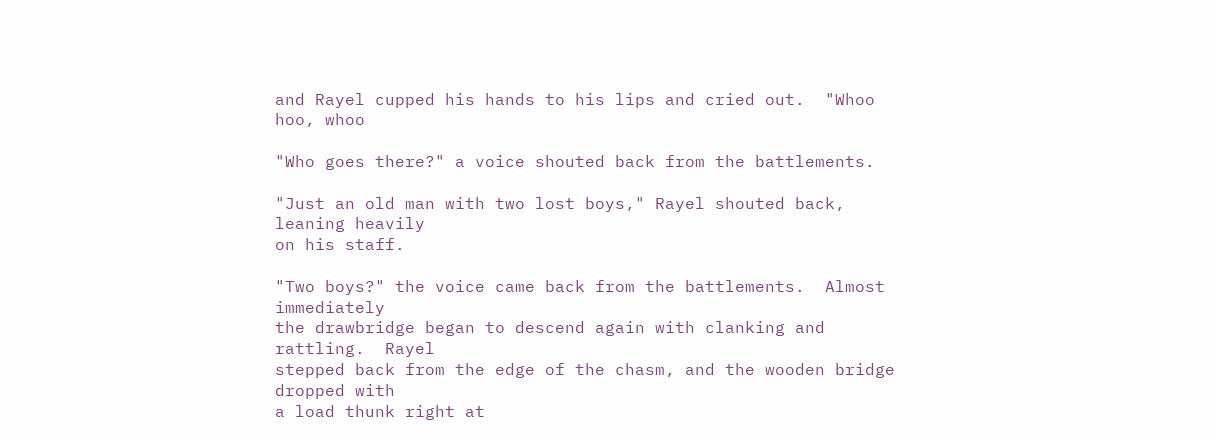and Rayel cupped his hands to his lips and cried out.  "Whoo hoo, whoo

"Who goes there?" a voice shouted back from the battlements.

"Just an old man with two lost boys," Rayel shouted back, leaning heavily
on his staff.

"Two boys?" the voice came back from the battlements.  Almost immediately
the drawbridge began to descend again with clanking and rattling.  Rayel
stepped back from the edge of the chasm, and the wooden bridge dropped with
a load thunk right at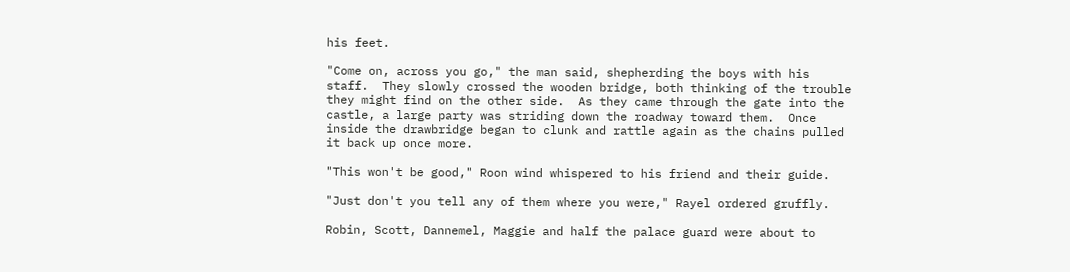his feet.

"Come on, across you go," the man said, shepherding the boys with his
staff.  They slowly crossed the wooden bridge, both thinking of the trouble
they might find on the other side.  As they came through the gate into the
castle, a large party was striding down the roadway toward them.  Once
inside the drawbridge began to clunk and rattle again as the chains pulled
it back up once more.

"This won't be good," Roon wind whispered to his friend and their guide.

"Just don't you tell any of them where you were," Rayel ordered gruffly.

Robin, Scott, Dannemel, Maggie and half the palace guard were about to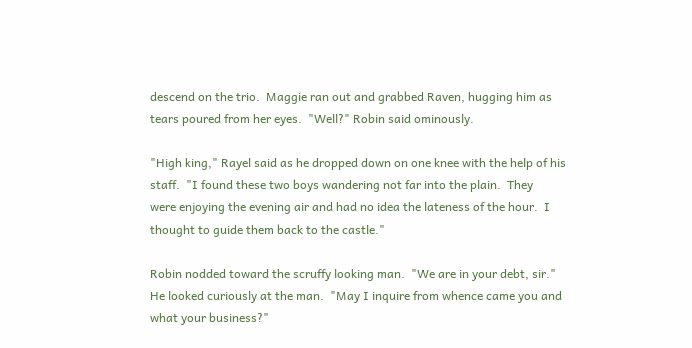descend on the trio.  Maggie ran out and grabbed Raven, hugging him as
tears poured from her eyes.  "Well?" Robin said ominously.

"High king," Rayel said as he dropped down on one knee with the help of his
staff.  "I found these two boys wandering not far into the plain.  They
were enjoying the evening air and had no idea the lateness of the hour.  I
thought to guide them back to the castle."

Robin nodded toward the scruffy looking man.  "We are in your debt, sir."
He looked curiously at the man.  "May I inquire from whence came you and
what your business?"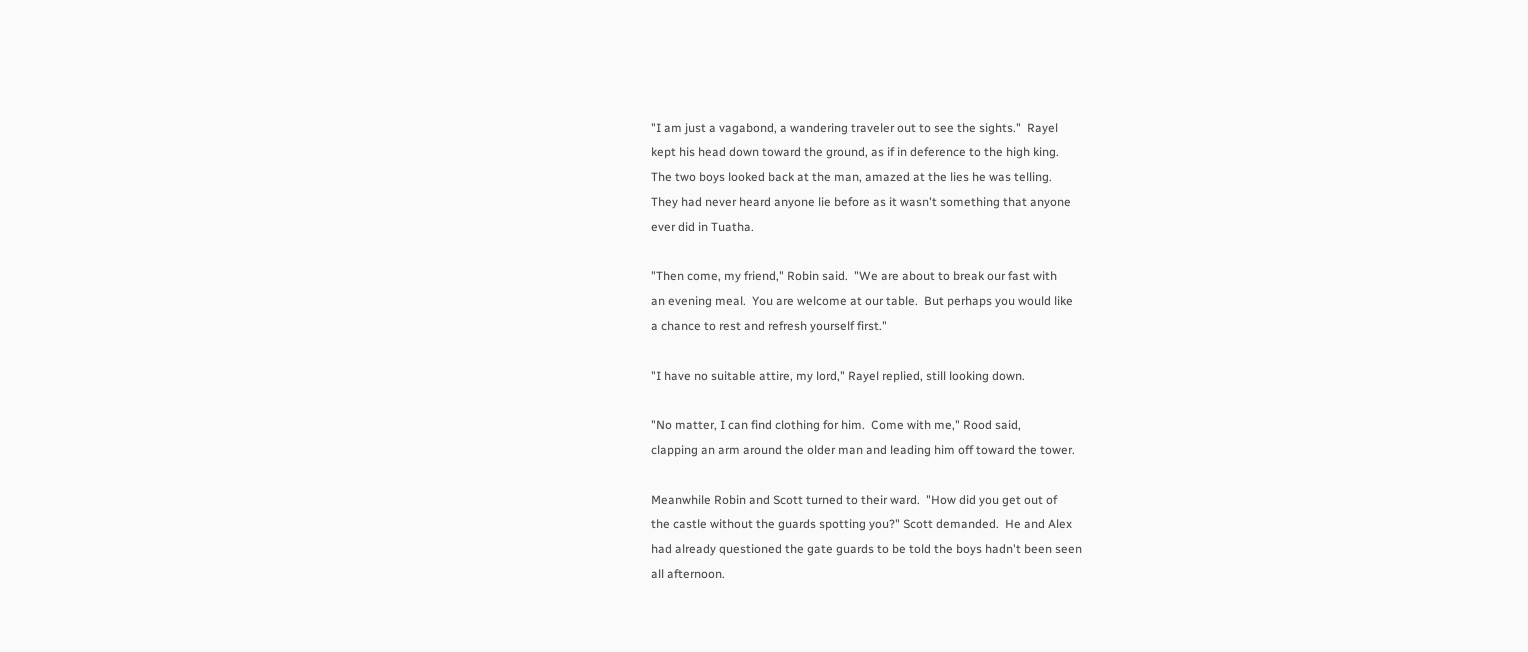"I am just a vagabond, a wandering traveler out to see the sights."  Rayel
kept his head down toward the ground, as if in deference to the high king.
The two boys looked back at the man, amazed at the lies he was telling.
They had never heard anyone lie before as it wasn't something that anyone
ever did in Tuatha.

"Then come, my friend," Robin said.  "We are about to break our fast with
an evening meal.  You are welcome at our table.  But perhaps you would like
a chance to rest and refresh yourself first."

"I have no suitable attire, my lord," Rayel replied, still looking down.

"No matter, I can find clothing for him.  Come with me," Rood said,
clapping an arm around the older man and leading him off toward the tower.

Meanwhile Robin and Scott turned to their ward.  "How did you get out of
the castle without the guards spotting you?" Scott demanded.  He and Alex
had already questioned the gate guards to be told the boys hadn't been seen
all afternoon.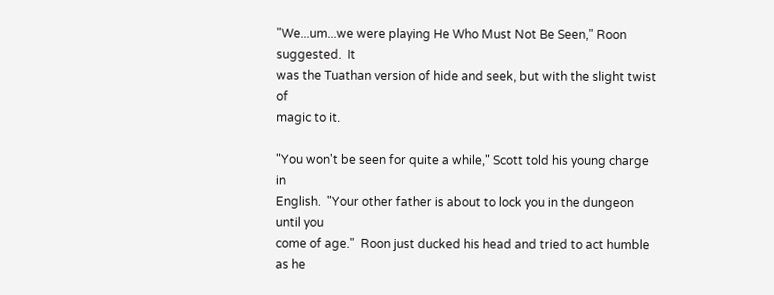"We...um...we were playing He Who Must Not Be Seen," Roon suggested.  It
was the Tuathan version of hide and seek, but with the slight twist of
magic to it.

"You won't be seen for quite a while," Scott told his young charge in
English.  "Your other father is about to lock you in the dungeon until you
come of age."  Roon just ducked his head and tried to act humble as he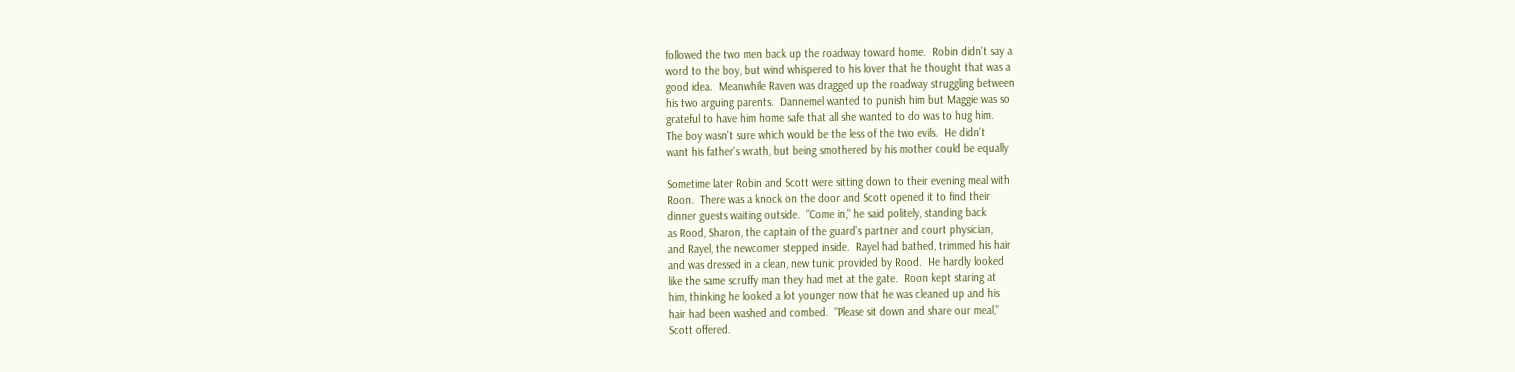followed the two men back up the roadway toward home.  Robin didn't say a
word to the boy, but wind whispered to his lover that he thought that was a
good idea.  Meanwhile Raven was dragged up the roadway struggling between
his two arguing parents.  Dannemel wanted to punish him but Maggie was so
grateful to have him home safe that all she wanted to do was to hug him.
The boy wasn't sure which would be the less of the two evils.  He didn't
want his father's wrath, but being smothered by his mother could be equally

Sometime later Robin and Scott were sitting down to their evening meal with
Roon.  There was a knock on the door and Scott opened it to find their
dinner guests waiting outside.  "Come in," he said politely, standing back
as Rood, Sharon, the captain of the guard's partner and court physician,
and Rayel, the newcomer stepped inside.  Rayel had bathed, trimmed his hair
and was dressed in a clean, new tunic provided by Rood.  He hardly looked
like the same scruffy man they had met at the gate.  Roon kept staring at
him, thinking he looked a lot younger now that he was cleaned up and his
hair had been washed and combed.  "Please sit down and share our meal,"
Scott offered.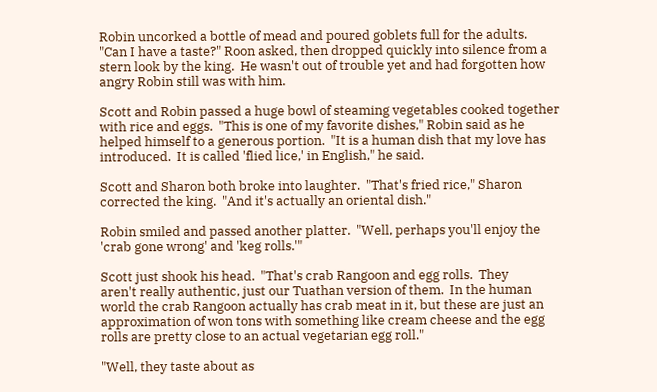Robin uncorked a bottle of mead and poured goblets full for the adults.
"Can I have a taste?" Roon asked, then dropped quickly into silence from a
stern look by the king.  He wasn't out of trouble yet and had forgotten how
angry Robin still was with him.

Scott and Robin passed a huge bowl of steaming vegetables cooked together
with rice and eggs.  "This is one of my favorite dishes," Robin said as he
helped himself to a generous portion.  "It is a human dish that my love has
introduced.  It is called 'flied lice,' in English," he said.

Scott and Sharon both broke into laughter.  "That's fried rice," Sharon
corrected the king.  "And it's actually an oriental dish."

Robin smiled and passed another platter.  "Well, perhaps you'll enjoy the
'crab gone wrong' and 'keg rolls.'"

Scott just shook his head.  "That's crab Rangoon and egg rolls.  They
aren't really authentic, just our Tuathan version of them.  In the human
world the crab Rangoon actually has crab meat in it, but these are just an
approximation of won tons with something like cream cheese and the egg
rolls are pretty close to an actual vegetarian egg roll."

"Well, they taste about as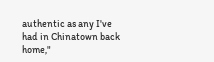authentic as any I've had in Chinatown back
home,"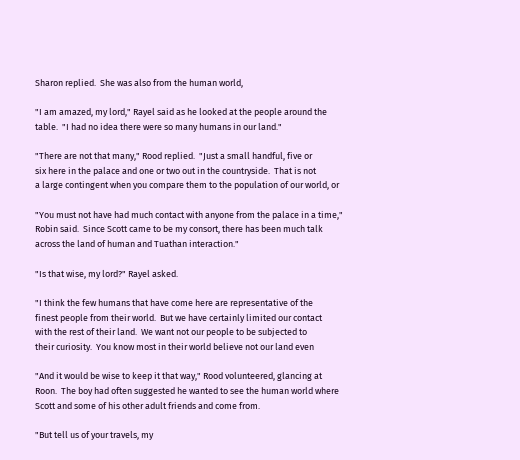Sharon replied.  She was also from the human world,

"I am amazed, my lord," Rayel said as he looked at the people around the
table.  "I had no idea there were so many humans in our land."

"There are not that many," Rood replied.  "Just a small handful, five or
six here in the palace and one or two out in the countryside.  That is not
a large contingent when you compare them to the population of our world, or

"You must not have had much contact with anyone from the palace in a time,"
Robin said.  Since Scott came to be my consort, there has been much talk
across the land of human and Tuathan interaction."

"Is that wise, my lord?" Rayel asked.

"I think the few humans that have come here are representative of the
finest people from their world.  But we have certainly limited our contact
with the rest of their land.  We want not our people to be subjected to
their curiosity.  You know most in their world believe not our land even

"And it would be wise to keep it that way," Rood volunteered, glancing at
Roon.  The boy had often suggested he wanted to see the human world where
Scott and some of his other adult friends and come from.

"But tell us of your travels, my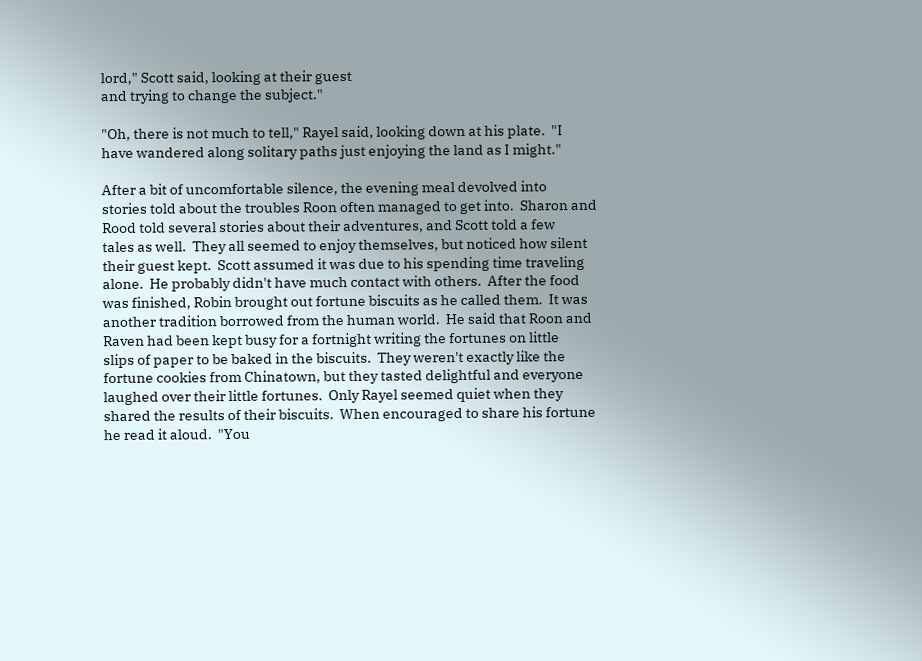lord," Scott said, looking at their guest
and trying to change the subject."

"Oh, there is not much to tell," Rayel said, looking down at his plate.  "I
have wandered along solitary paths just enjoying the land as I might."

After a bit of uncomfortable silence, the evening meal devolved into
stories told about the troubles Roon often managed to get into.  Sharon and
Rood told several stories about their adventures, and Scott told a few
tales as well.  They all seemed to enjoy themselves, but noticed how silent
their guest kept.  Scott assumed it was due to his spending time traveling
alone.  He probably didn't have much contact with others.  After the food
was finished, Robin brought out fortune biscuits as he called them.  It was
another tradition borrowed from the human world.  He said that Roon and
Raven had been kept busy for a fortnight writing the fortunes on little
slips of paper to be baked in the biscuits.  They weren't exactly like the
fortune cookies from Chinatown, but they tasted delightful and everyone
laughed over their little fortunes.  Only Rayel seemed quiet when they
shared the results of their biscuits.  When encouraged to share his fortune
he read it aloud.  "You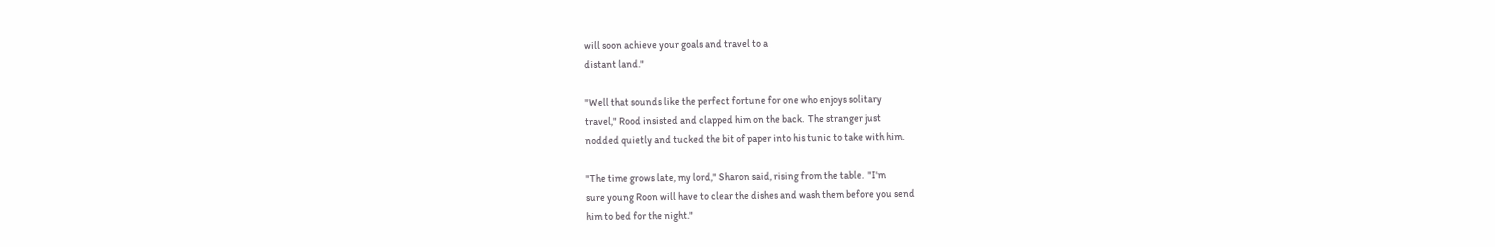will soon achieve your goals and travel to a
distant land."

"Well that sounds like the perfect fortune for one who enjoys solitary
travel," Rood insisted and clapped him on the back.  The stranger just
nodded quietly and tucked the bit of paper into his tunic to take with him.

"The time grows late, my lord," Sharon said, rising from the table.  "I'm
sure young Roon will have to clear the dishes and wash them before you send
him to bed for the night."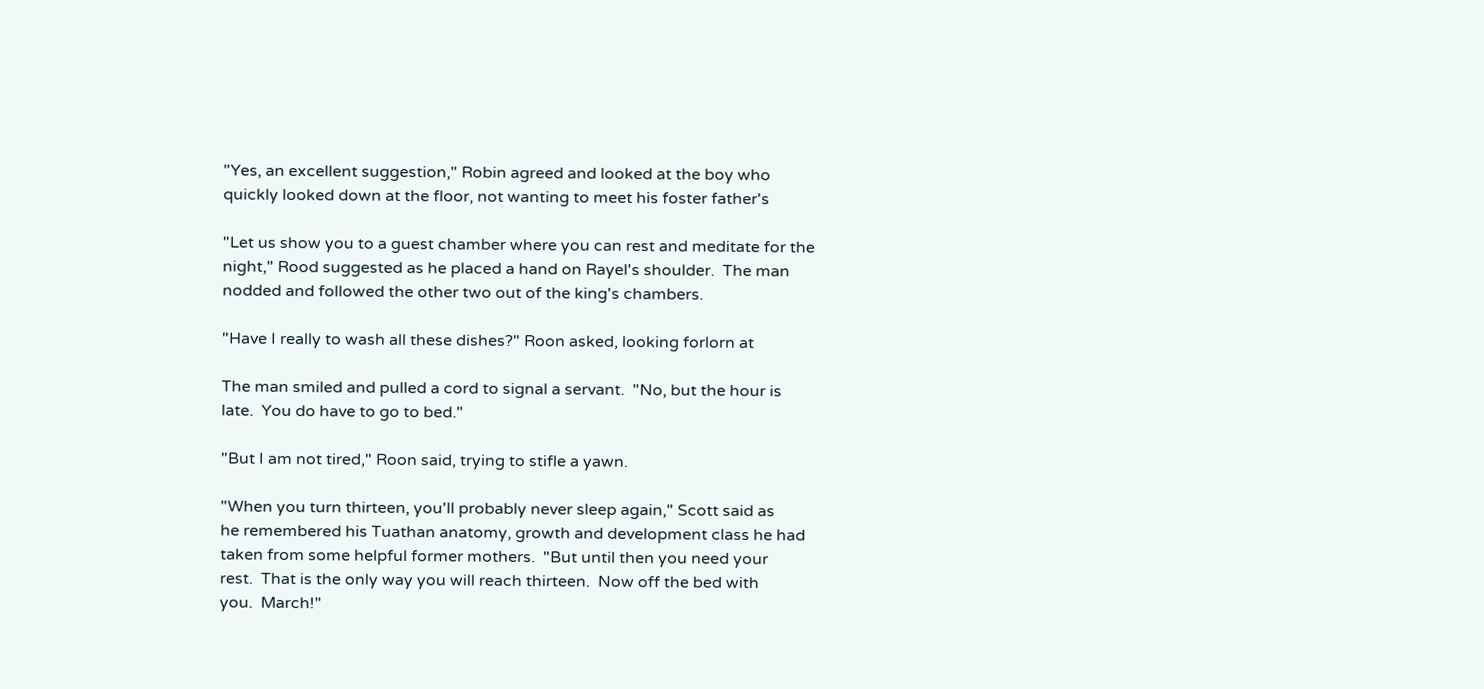"Yes, an excellent suggestion," Robin agreed and looked at the boy who
quickly looked down at the floor, not wanting to meet his foster father's

"Let us show you to a guest chamber where you can rest and meditate for the
night," Rood suggested as he placed a hand on Rayel's shoulder.  The man
nodded and followed the other two out of the king's chambers.

"Have I really to wash all these dishes?" Roon asked, looking forlorn at

The man smiled and pulled a cord to signal a servant.  "No, but the hour is
late.  You do have to go to bed."

"But I am not tired," Roon said, trying to stifle a yawn.

"When you turn thirteen, you'll probably never sleep again," Scott said as
he remembered his Tuathan anatomy, growth and development class he had
taken from some helpful former mothers.  "But until then you need your
rest.  That is the only way you will reach thirteen.  Now off the bed with
you.  March!"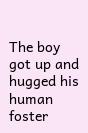The boy got up and hugged his human foster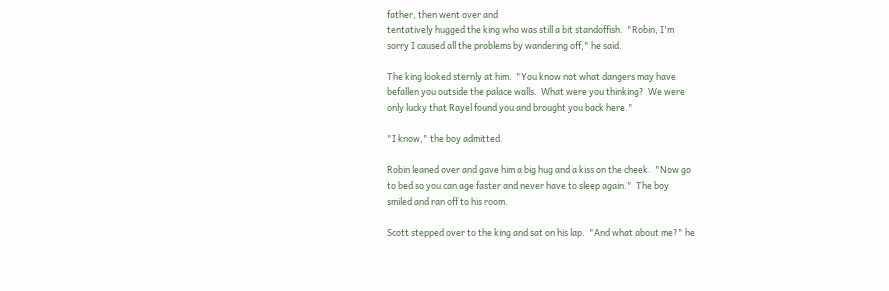father, then went over and
tentatively hugged the king who was still a bit standoffish.  "Robin, I'm
sorry I caused all the problems by wandering off," he said.

The king looked sternly at him.  "You know not what dangers may have
befallen you outside the palace walls.  What were you thinking?  We were
only lucky that Rayel found you and brought you back here."

"I know," the boy admitted.

Robin leaned over and gave him a big hug and a kiss on the cheek.  "Now go
to bed so you can age faster and never have to sleep again."  The boy
smiled and ran off to his room.

Scott stepped over to the king and sat on his lap.  "And what about me?" he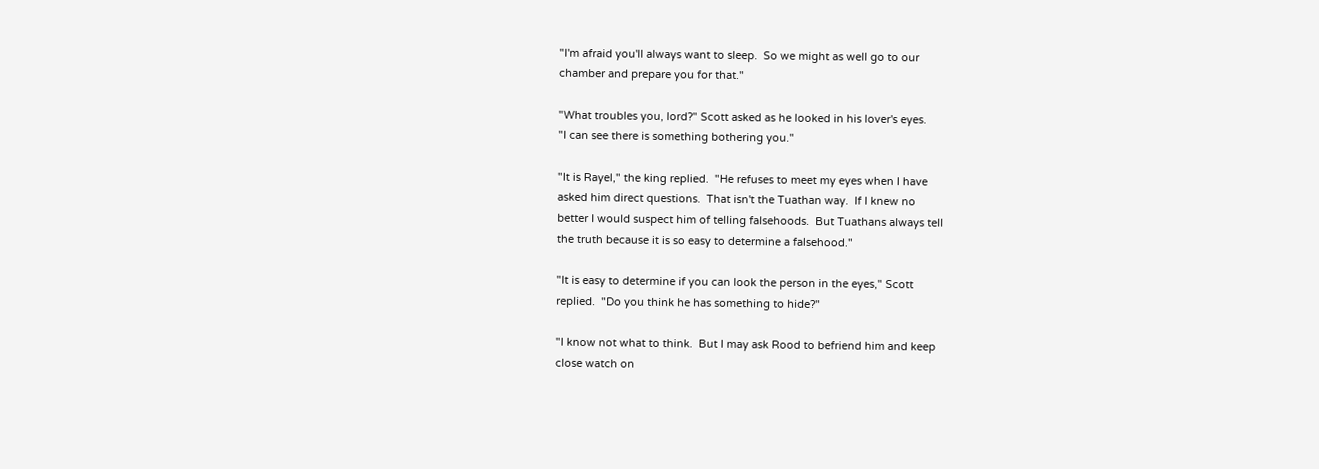"I'm afraid you'll always want to sleep.  So we might as well go to our
chamber and prepare you for that."

"What troubles you, lord?" Scott asked as he looked in his lover's eyes.
"I can see there is something bothering you."

"It is Rayel," the king replied.  "He refuses to meet my eyes when I have
asked him direct questions.  That isn't the Tuathan way.  If I knew no
better I would suspect him of telling falsehoods.  But Tuathans always tell
the truth because it is so easy to determine a falsehood."

"It is easy to determine if you can look the person in the eyes," Scott
replied.  "Do you think he has something to hide?"

"I know not what to think.  But I may ask Rood to befriend him and keep
close watch on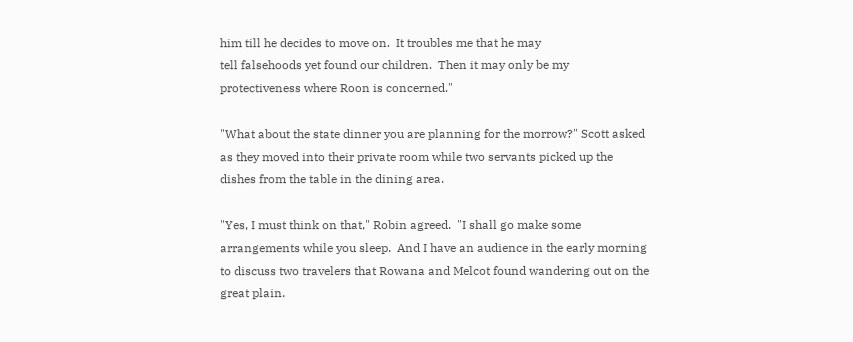him till he decides to move on.  It troubles me that he may
tell falsehoods yet found our children.  Then it may only be my
protectiveness where Roon is concerned."

"What about the state dinner you are planning for the morrow?" Scott asked
as they moved into their private room while two servants picked up the
dishes from the table in the dining area.

"Yes, I must think on that," Robin agreed.  "I shall go make some
arrangements while you sleep.  And I have an audience in the early morning
to discuss two travelers that Rowana and Melcot found wandering out on the
great plain.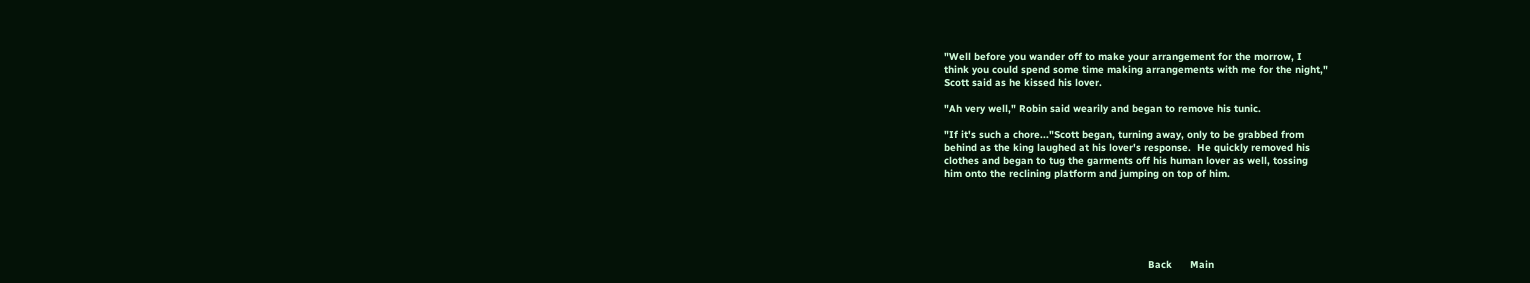"Well before you wander off to make your arrangement for the morrow, I
think you could spend some time making arrangements with me for the night,"
Scott said as he kissed his lover.

"Ah very well," Robin said wearily and began to remove his tunic.

"If it's such a chore..."Scott began, turning away, only to be grabbed from
behind as the king laughed at his lover's response.  He quickly removed his
clothes and began to tug the garments off his human lover as well, tossing
him onto the reclining platform and jumping on top of him.






                                                                    Back      Main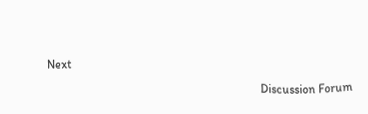Next

                                                                       Discussion Forum